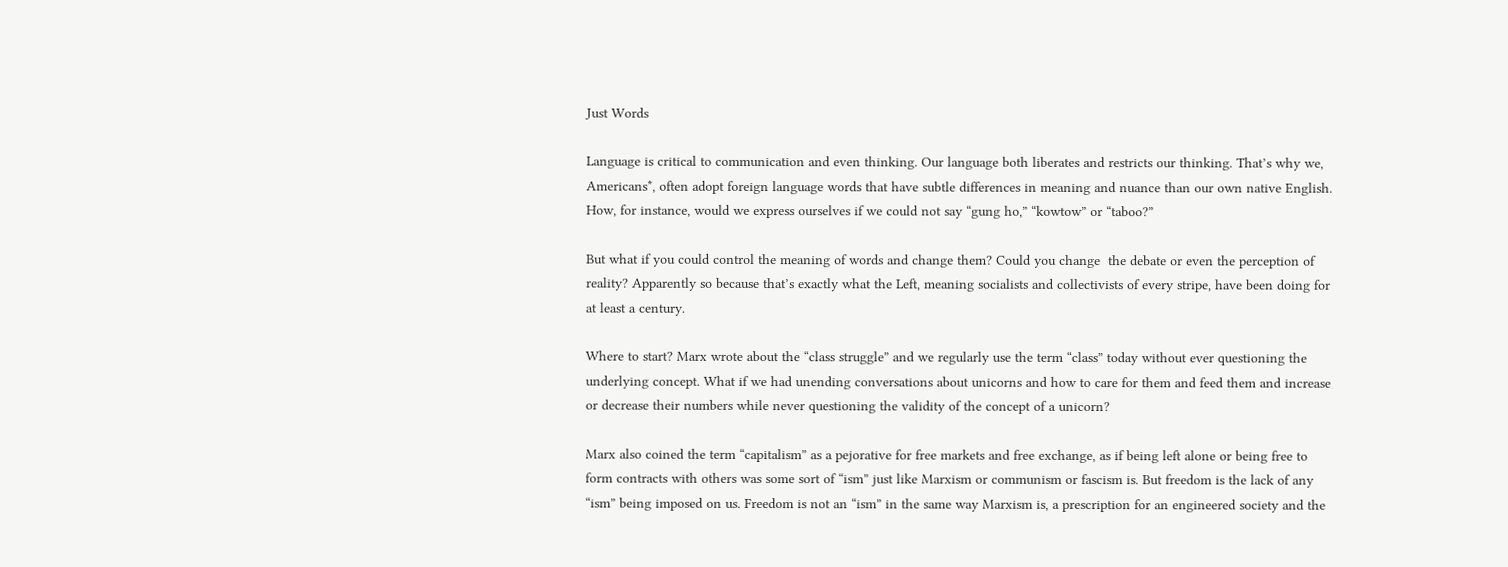Just Words

Language is critical to communication and even thinking. Our language both liberates and restricts our thinking. That’s why we, Americans*, often adopt foreign language words that have subtle differences in meaning and nuance than our own native English. How, for instance, would we express ourselves if we could not say “gung ho,” “kowtow” or “taboo?”

But what if you could control the meaning of words and change them? Could you change  the debate or even the perception of reality? Apparently so because that’s exactly what the Left, meaning socialists and collectivists of every stripe, have been doing for at least a century.

Where to start? Marx wrote about the “class struggle” and we regularly use the term “class” today without ever questioning the underlying concept. What if we had unending conversations about unicorns and how to care for them and feed them and increase or decrease their numbers while never questioning the validity of the concept of a unicorn?

Marx also coined the term “capitalism” as a pejorative for free markets and free exchange, as if being left alone or being free to form contracts with others was some sort of “ism” just like Marxism or communism or fascism is. But freedom is the lack of any “ism” being imposed on us. Freedom is not an “ism” in the same way Marxism is, a prescription for an engineered society and the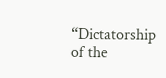“Dictatorship of the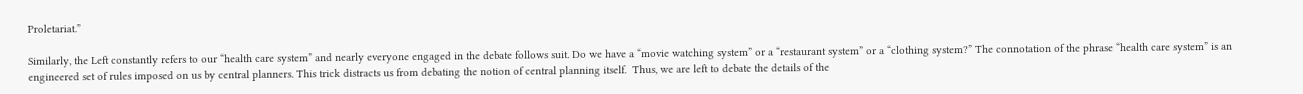Proletariat.”

Similarly, the Left constantly refers to our “health care system” and nearly everyone engaged in the debate follows suit. Do we have a “movie watching system” or a “restaurant system” or a “clothing system?” The connotation of the phrase “health care system” is an engineered set of rules imposed on us by central planners. This trick distracts us from debating the notion of central planning itself.  Thus, we are left to debate the details of the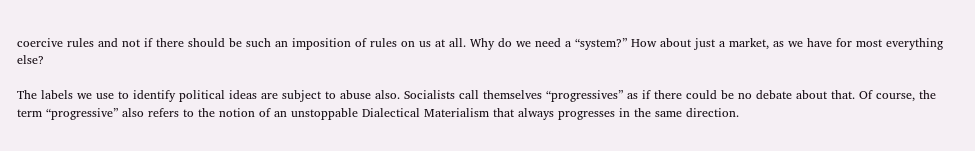coercive rules and not if there should be such an imposition of rules on us at all. Why do we need a “system?” How about just a market, as we have for most everything else?

The labels we use to identify political ideas are subject to abuse also. Socialists call themselves “progressives” as if there could be no debate about that. Of course, the term “progressive” also refers to the notion of an unstoppable Dialectical Materialism that always progresses in the same direction.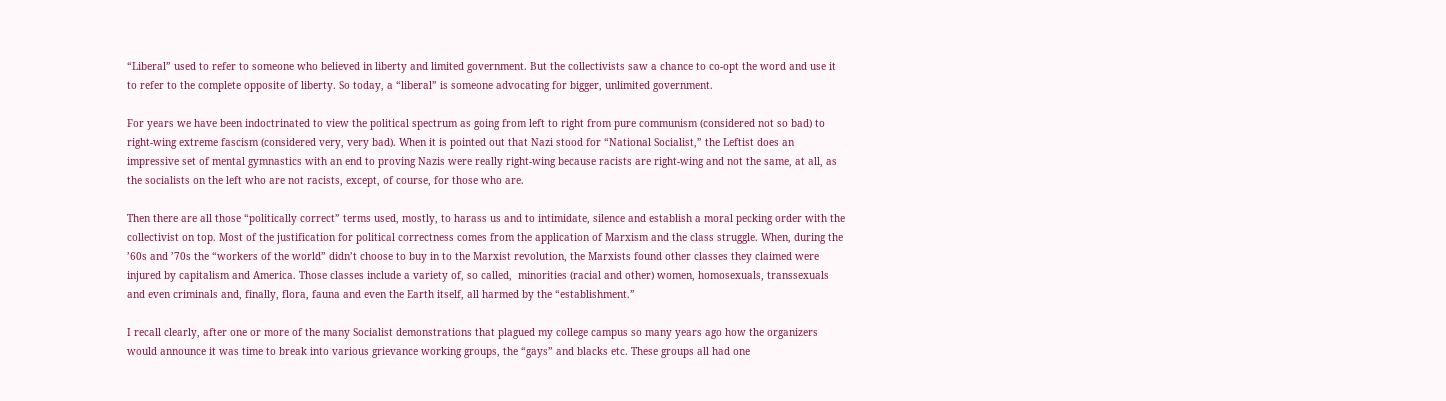“Liberal” used to refer to someone who believed in liberty and limited government. But the collectivists saw a chance to co-opt the word and use it to refer to the complete opposite of liberty. So today, a “liberal” is someone advocating for bigger, unlimited government.

For years we have been indoctrinated to view the political spectrum as going from left to right from pure communism (considered not so bad) to right-wing extreme fascism (considered very, very bad). When it is pointed out that Nazi stood for “National Socialist,” the Leftist does an impressive set of mental gymnastics with an end to proving Nazis were really right-wing because racists are right-wing and not the same, at all, as the socialists on the left who are not racists, except, of course, for those who are.

Then there are all those “politically correct” terms used, mostly, to harass us and to intimidate, silence and establish a moral pecking order with the collectivist on top. Most of the justification for political correctness comes from the application of Marxism and the class struggle. When, during the ’60s and ’70s the “workers of the world” didn’t choose to buy in to the Marxist revolution, the Marxists found other classes they claimed were injured by capitalism and America. Those classes include a variety of, so called,  minorities (racial and other) women, homosexuals, transsexuals and even criminals and, finally, flora, fauna and even the Earth itself, all harmed by the “establishment.”

I recall clearly, after one or more of the many Socialist demonstrations that plagued my college campus so many years ago how the organizers would announce it was time to break into various grievance working groups, the “gays” and blacks etc. These groups all had one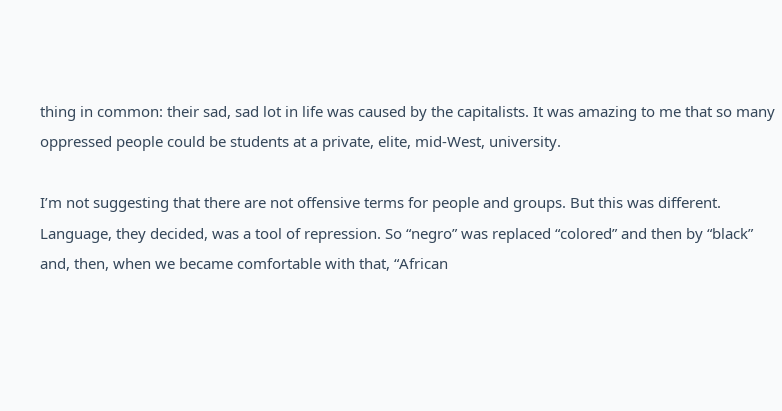thing in common: their sad, sad lot in life was caused by the capitalists. It was amazing to me that so many oppressed people could be students at a private, elite, mid-West, university.

I’m not suggesting that there are not offensive terms for people and groups. But this was different. Language, they decided, was a tool of repression. So “negro” was replaced “colored” and then by “black” and, then, when we became comfortable with that, “African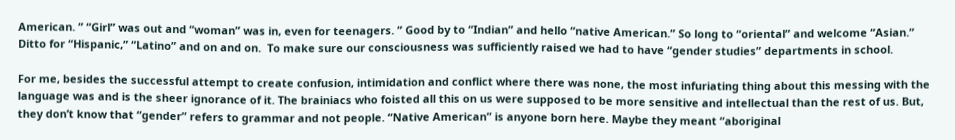American. ” “Girl” was out and “woman” was in, even for teenagers. ” Good by to “Indian” and hello “native American.” So long to “oriental” and welcome “Asian.” Ditto for “Hispanic,” “Latino” and on and on.  To make sure our consciousness was sufficiently raised we had to have “gender studies” departments in school.

For me, besides the successful attempt to create confusion, intimidation and conflict where there was none, the most infuriating thing about this messing with the language was and is the sheer ignorance of it. The brainiacs who foisted all this on us were supposed to be more sensitive and intellectual than the rest of us. But, they don’t know that “gender” refers to grammar and not people. “Native American” is anyone born here. Maybe they meant “aboriginal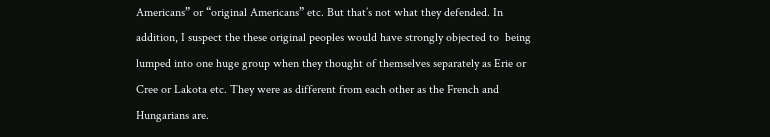Americans” or “original Americans” etc. But that’s not what they defended. In addition, I suspect the these original peoples would have strongly objected to  being lumped into one huge group when they thought of themselves separately as Erie or Cree or Lakota etc. They were as different from each other as the French and Hungarians are.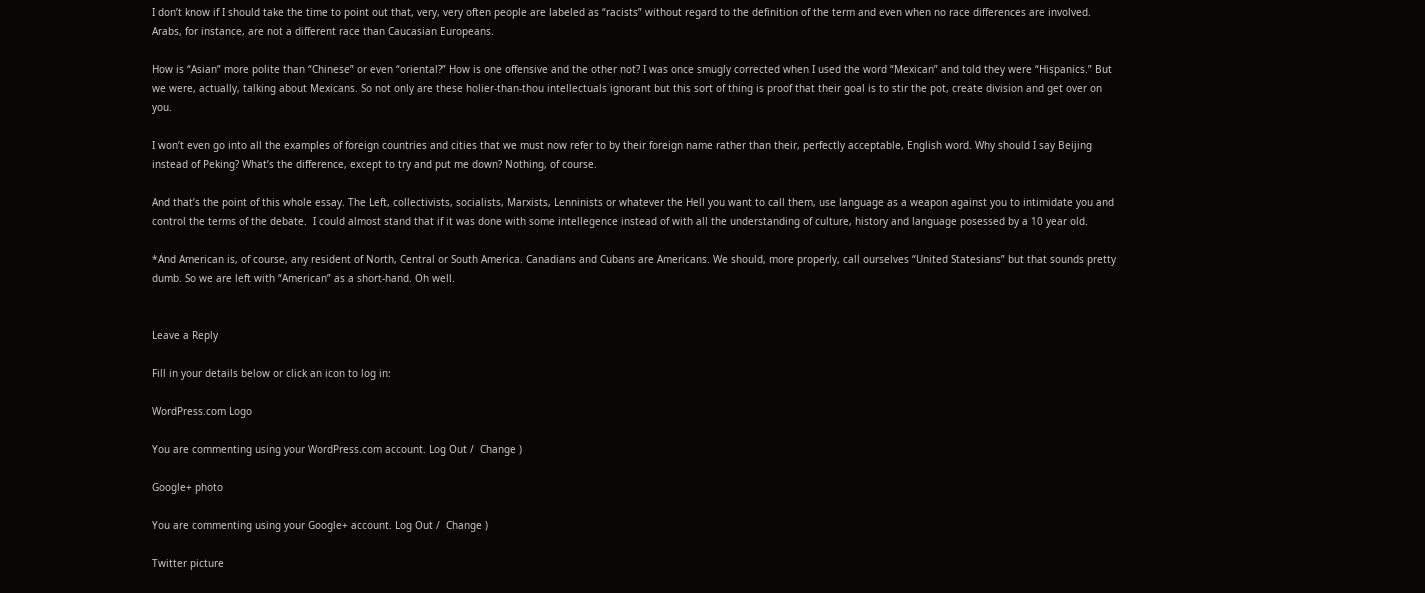I don’t know if I should take the time to point out that, very, very often people are labeled as “racists” without regard to the definition of the term and even when no race differences are involved. Arabs, for instance, are not a different race than Caucasian Europeans.

How is “Asian” more polite than “Chinese” or even “oriental?” How is one offensive and the other not? I was once smugly corrected when I used the word “Mexican” and told they were “Hispanics.” But we were, actually, talking about Mexicans. So not only are these holier-than-thou intellectuals ignorant but this sort of thing is proof that their goal is to stir the pot, create division and get over on you.

I won’t even go into all the examples of foreign countries and cities that we must now refer to by their foreign name rather than their, perfectly acceptable, English word. Why should I say Beijing instead of Peking? What’s the difference, except to try and put me down? Nothing, of course.

And that’s the point of this whole essay. The Left, collectivists, socialists, Marxists, Lenninists or whatever the Hell you want to call them, use language as a weapon against you to intimidate you and control the terms of the debate.  I could almost stand that if it was done with some intellegence instead of with all the understanding of culture, history and language posessed by a 10 year old.

*And American is, of course, any resident of North, Central or South America. Canadians and Cubans are Americans. We should, more properly, call ourselves “United Statesians” but that sounds pretty dumb. So we are left with “American” as a short-hand. Oh well.


Leave a Reply

Fill in your details below or click an icon to log in:

WordPress.com Logo

You are commenting using your WordPress.com account. Log Out /  Change )

Google+ photo

You are commenting using your Google+ account. Log Out /  Change )

Twitter picture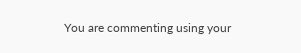You are commenting using your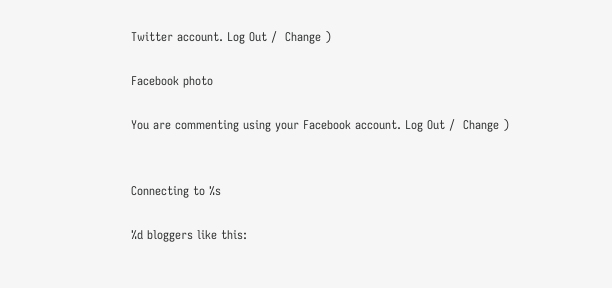Twitter account. Log Out /  Change )

Facebook photo

You are commenting using your Facebook account. Log Out /  Change )


Connecting to %s

%d bloggers like this: